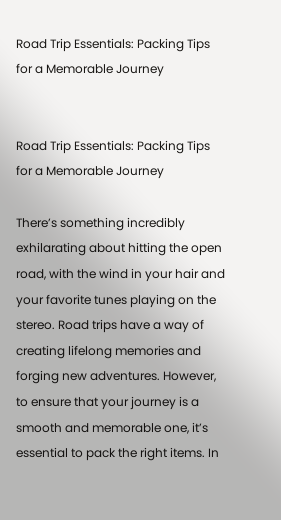Road Trip Essentials: Packing Tips for a Memorable Journey


Road Trip Essentials: Packing Tips for a Memorable Journey

There’s something incredibly exhilarating about hitting the open road, with the wind in your hair and your favorite tunes playing on the stereo. Road trips have a way of creating lifelong memories and forging new adventures. However, to ensure that your journey is a smooth and memorable one, it’s essential to pack the right items. In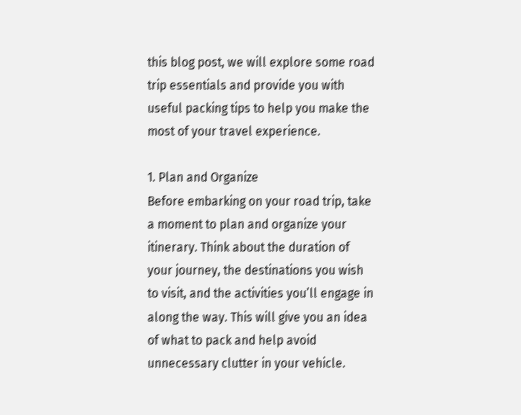this blog post, we will explore some road trip essentials and provide you with useful packing tips to help you make the most of your travel experience.

1. Plan and Organize
Before embarking on your road trip, take a moment to plan and organize your itinerary. Think about the duration of your journey, the destinations you wish to visit, and the activities you’ll engage in along the way. This will give you an idea of what to pack and help avoid unnecessary clutter in your vehicle.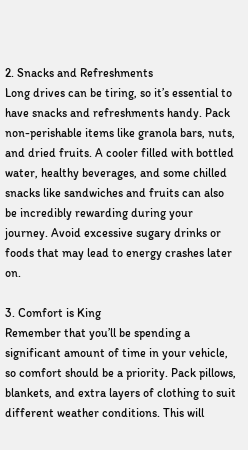2. Snacks and Refreshments
Long drives can be tiring, so it’s essential to have snacks and refreshments handy. Pack non-perishable items like granola bars, nuts, and dried fruits. A cooler filled with bottled water, healthy beverages, and some chilled snacks like sandwiches and fruits can also be incredibly rewarding during your journey. Avoid excessive sugary drinks or foods that may lead to energy crashes later on.

3. Comfort is King
Remember that you’ll be spending a significant amount of time in your vehicle, so comfort should be a priority. Pack pillows, blankets, and extra layers of clothing to suit different weather conditions. This will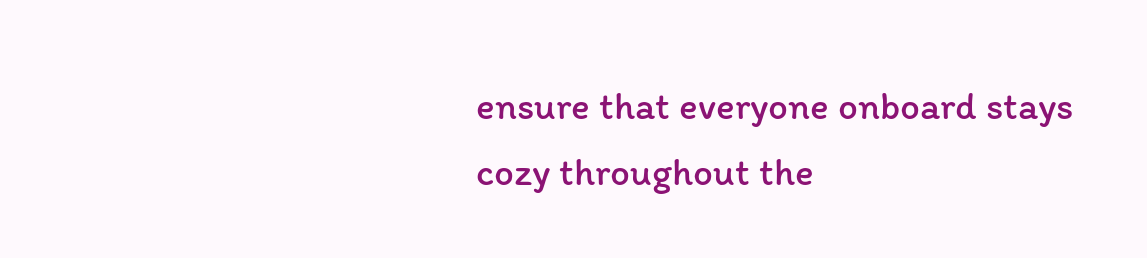ensure that everyone onboard stays cozy throughout the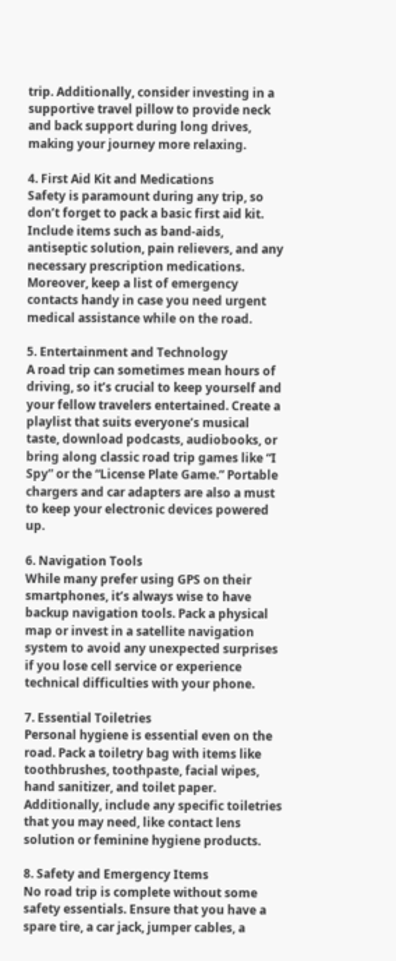trip. Additionally, consider investing in a supportive travel pillow to provide neck and back support during long drives, making your journey more relaxing.

4. First Aid Kit and Medications
Safety is paramount during any trip, so don’t forget to pack a basic first aid kit. Include items such as band-aids, antiseptic solution, pain relievers, and any necessary prescription medications. Moreover, keep a list of emergency contacts handy in case you need urgent medical assistance while on the road.

5. Entertainment and Technology
A road trip can sometimes mean hours of driving, so it’s crucial to keep yourself and your fellow travelers entertained. Create a playlist that suits everyone’s musical taste, download podcasts, audiobooks, or bring along classic road trip games like “I Spy” or the “License Plate Game.” Portable chargers and car adapters are also a must to keep your electronic devices powered up.

6. Navigation Tools
While many prefer using GPS on their smartphones, it’s always wise to have backup navigation tools. Pack a physical map or invest in a satellite navigation system to avoid any unexpected surprises if you lose cell service or experience technical difficulties with your phone.

7. Essential Toiletries
Personal hygiene is essential even on the road. Pack a toiletry bag with items like toothbrushes, toothpaste, facial wipes, hand sanitizer, and toilet paper. Additionally, include any specific toiletries that you may need, like contact lens solution or feminine hygiene products.

8. Safety and Emergency Items
No road trip is complete without some safety essentials. Ensure that you have a spare tire, a car jack, jumper cables, a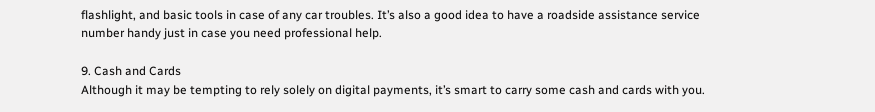flashlight, and basic tools in case of any car troubles. It’s also a good idea to have a roadside assistance service number handy just in case you need professional help.

9. Cash and Cards
Although it may be tempting to rely solely on digital payments, it’s smart to carry some cash and cards with you.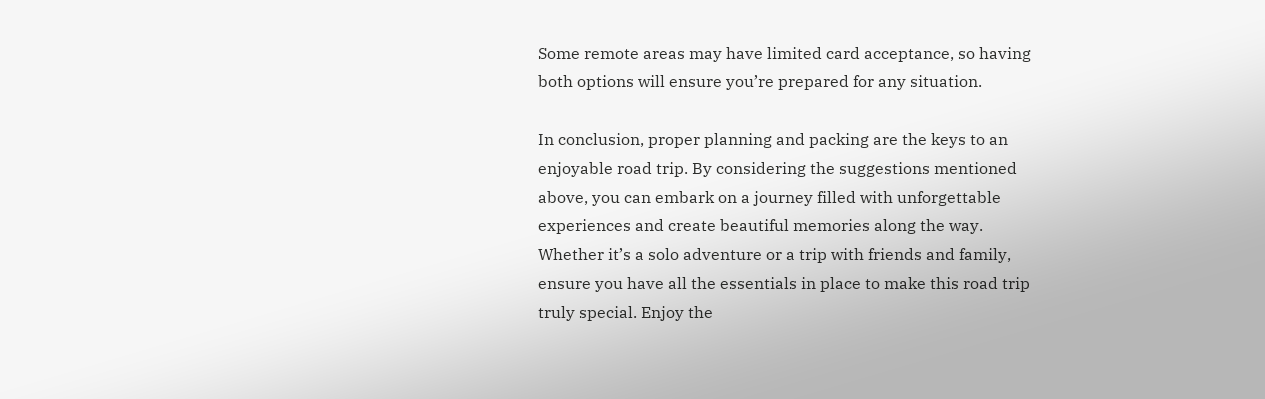Some remote areas may have limited card acceptance, so having both options will ensure you’re prepared for any situation.

In conclusion, proper planning and packing are the keys to an enjoyable road trip. By considering the suggestions mentioned above, you can embark on a journey filled with unforgettable experiences and create beautiful memories along the way. Whether it’s a solo adventure or a trip with friends and family, ensure you have all the essentials in place to make this road trip truly special. Enjoy the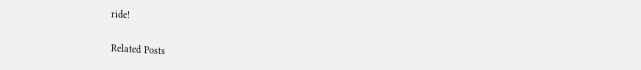ride!

Related Posts